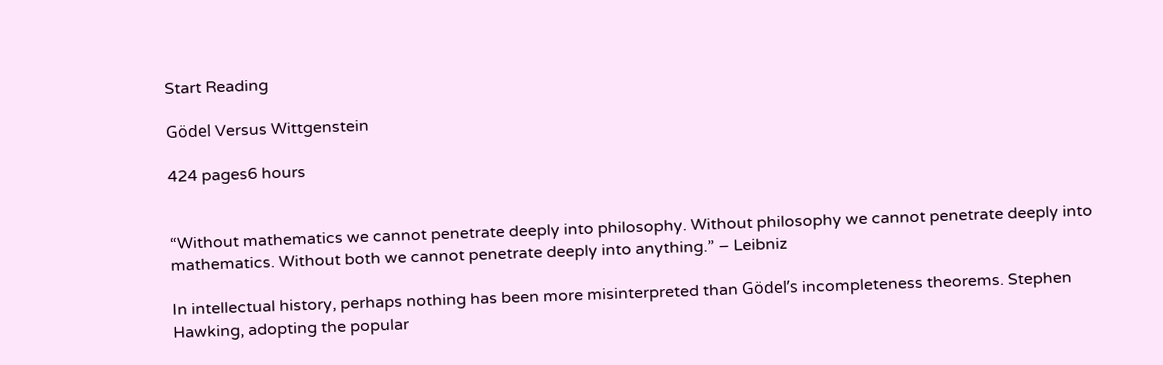Start Reading

Gödel Versus Wittgenstein

424 pages6 hours


“Without mathematics we cannot penetrate deeply into philosophy. Without philosophy we cannot penetrate deeply into mathematics. Without both we cannot penetrate deeply into anything.” – Leibniz

In intellectual history, perhaps nothing has been more misinterpreted than Gödel’s incompleteness theorems. Stephen Hawking, adopting the popular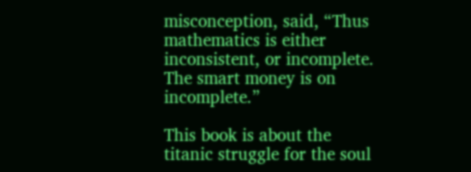misconception, said, “Thus mathematics is either inconsistent, or incomplete. The smart money is on incomplete.”

This book is about the titanic struggle for the soul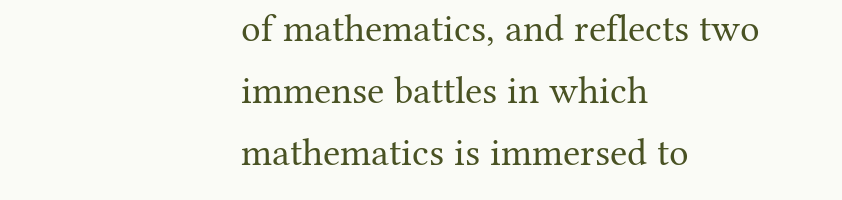of mathematics, and reflects two immense battles in which mathematics is immersed to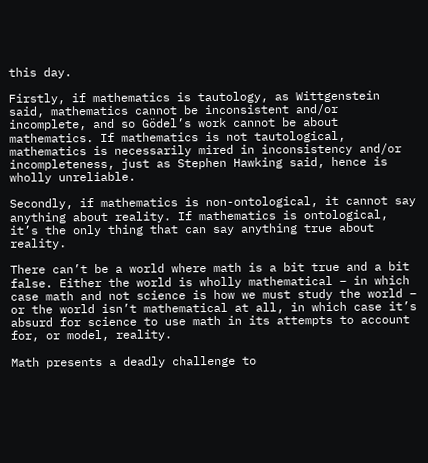this day.

Firstly, if mathematics is tautology, as Wittgenstein said, mathematics cannot be inconsistent and/or incomplete, and so Gödel’s work cannot be about mathematics. If mathematics is not tautological, mathematics is necessarily mired in inconsistency and/or incompleteness, just as Stephen Hawking said, hence is wholly unreliable.

Secondly, if mathematics is non-ontological, it cannot say anything about reality. If mathematics is ontological, it’s the only thing that can say anything true about reality.

There can’t be a world where math is a bit true and a bit false. Either the world is wholly mathematical – in which case math and not science is how we must study the world – or the world isn’t mathematical at all, in which case it’s absurd for science to use math in its attempts to account for, or model, reality.

Math presents a deadly challenge to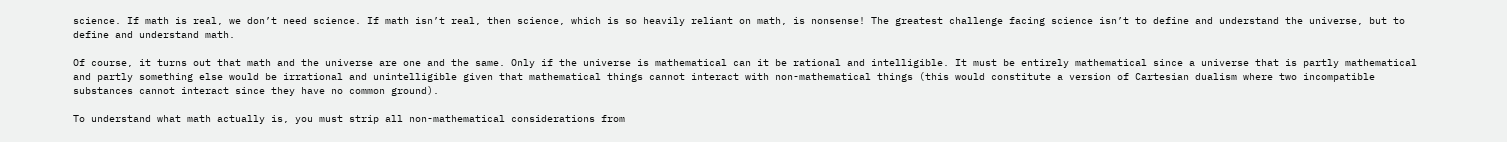science. If math is real, we don’t need science. If math isn’t real, then science, which is so heavily reliant on math, is nonsense! The greatest challenge facing science isn’t to define and understand the universe, but to define and understand math.

Of course, it turns out that math and the universe are one and the same. Only if the universe is mathematical can it be rational and intelligible. It must be entirely mathematical since a universe that is partly mathematical and partly something else would be irrational and unintelligible given that mathematical things cannot interact with non-mathematical things (this would constitute a version of Cartesian dualism where two incompatible substances cannot interact since they have no common ground).

To understand what math actually is, you must strip all non-mathematical considerations from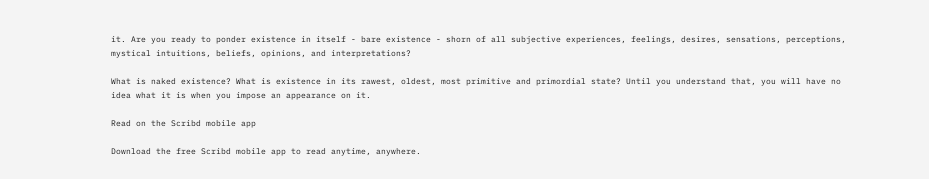it. Are you ready to ponder existence in itself - bare existence - shorn of all subjective experiences, feelings, desires, sensations, perceptions, mystical intuitions, beliefs, opinions, and interpretations?

What is naked existence? What is existence in its rawest, oldest, most primitive and primordial state? Until you understand that, you will have no idea what it is when you impose an appearance on it.

Read on the Scribd mobile app

Download the free Scribd mobile app to read anytime, anywhere.